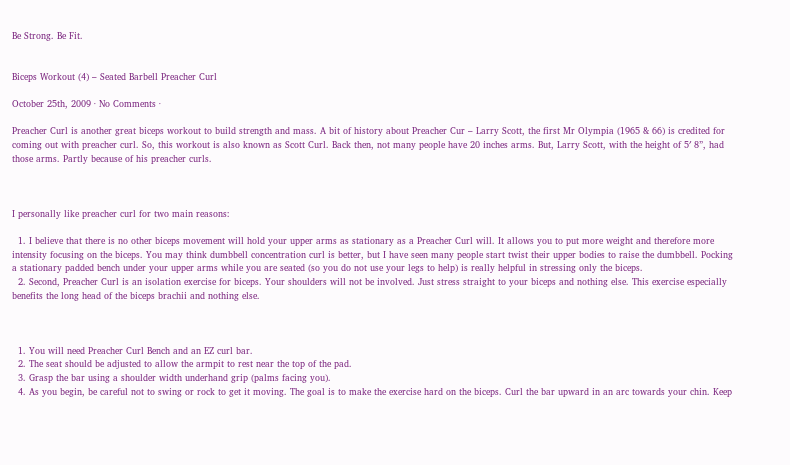Be Strong. Be Fit.


Biceps Workout (4) – Seated Barbell Preacher Curl

October 25th, 2009 · No Comments ·

Preacher Curl is another great biceps workout to build strength and mass. A bit of history about Preacher Cur – Larry Scott, the first Mr Olympia (1965 & 66) is credited for coming out with preacher curl. So, this workout is also known as Scott Curl. Back then, not many people have 20 inches arms. But, Larry Scott, with the height of 5′ 8”, had those arms. Partly because of his preacher curls.



I personally like preacher curl for two main reasons:

  1. I believe that there is no other biceps movement will hold your upper arms as stationary as a Preacher Curl will. It allows you to put more weight and therefore more intensity focusing on the biceps. You may think dumbbell concentration curl is better, but I have seen many people start twist their upper bodies to raise the dumbbell. Pocking a stationary padded bench under your upper arms while you are seated (so you do not use your legs to help) is really helpful in stressing only the biceps.
  2. Second, Preacher Curl is an isolation exercise for biceps. Your shoulders will not be involved. Just stress straight to your biceps and nothing else. This exercise especially benefits the long head of the biceps brachii and nothing else.



  1. You will need Preacher Curl Bench and an EZ curl bar.
  2. The seat should be adjusted to allow the armpit to rest near the top of the pad.
  3. Grasp the bar using a shoulder width underhand grip (palms facing you).
  4. As you begin, be careful not to swing or rock to get it moving. The goal is to make the exercise hard on the biceps. Curl the bar upward in an arc towards your chin. Keep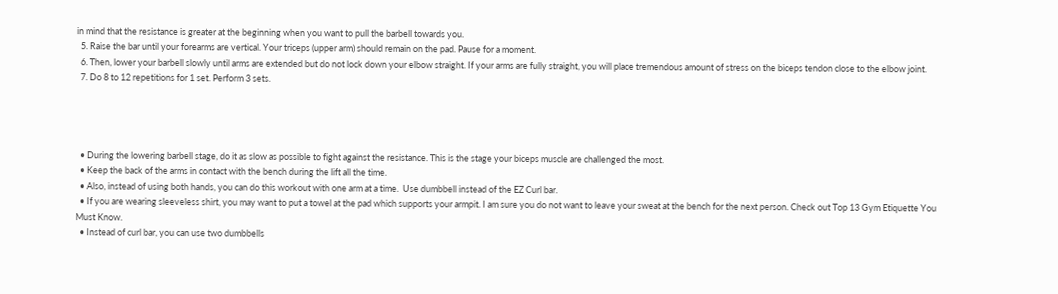in mind that the resistance is greater at the beginning when you want to pull the barbell towards you.
  5. Raise the bar until your forearms are vertical. Your triceps (upper arm) should remain on the pad. Pause for a moment.
  6. Then, lower your barbell slowly until arms are extended but do not lock down your elbow straight. If your arms are fully straight, you will place tremendous amount of stress on the biceps tendon close to the elbow joint.
  7. Do 8 to 12 repetitions for 1 set. Perform 3 sets.




  • During the lowering barbell stage, do it as slow as possible to fight against the resistance. This is the stage your biceps muscle are challenged the most.
  • Keep the back of the arms in contact with the bench during the lift all the time.
  • Also, instead of using both hands, you can do this workout with one arm at a time.  Use dumbbell instead of the EZ Curl bar.
  • If you are wearing sleeveless shirt, you may want to put a towel at the pad which supports your armpit. I am sure you do not want to leave your sweat at the bench for the next person. Check out Top 13 Gym Etiquette You Must Know.
  • Instead of curl bar, you can use two dumbbells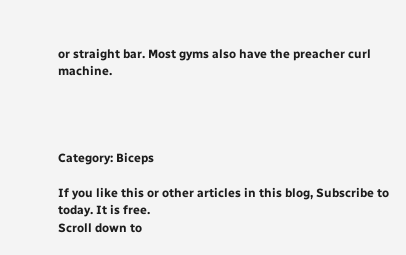or straight bar. Most gyms also have the preacher curl machine.




Category: Biceps

If you like this or other articles in this blog, Subscribe to today. It is free.
Scroll down to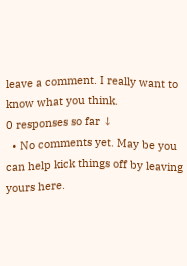leave a comment. I really want to know what you think.
0 responses so far ↓
  • No comments yet. May be you can help kick things off by leaving yours here.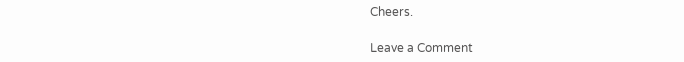Cheers.

Leave a Comment